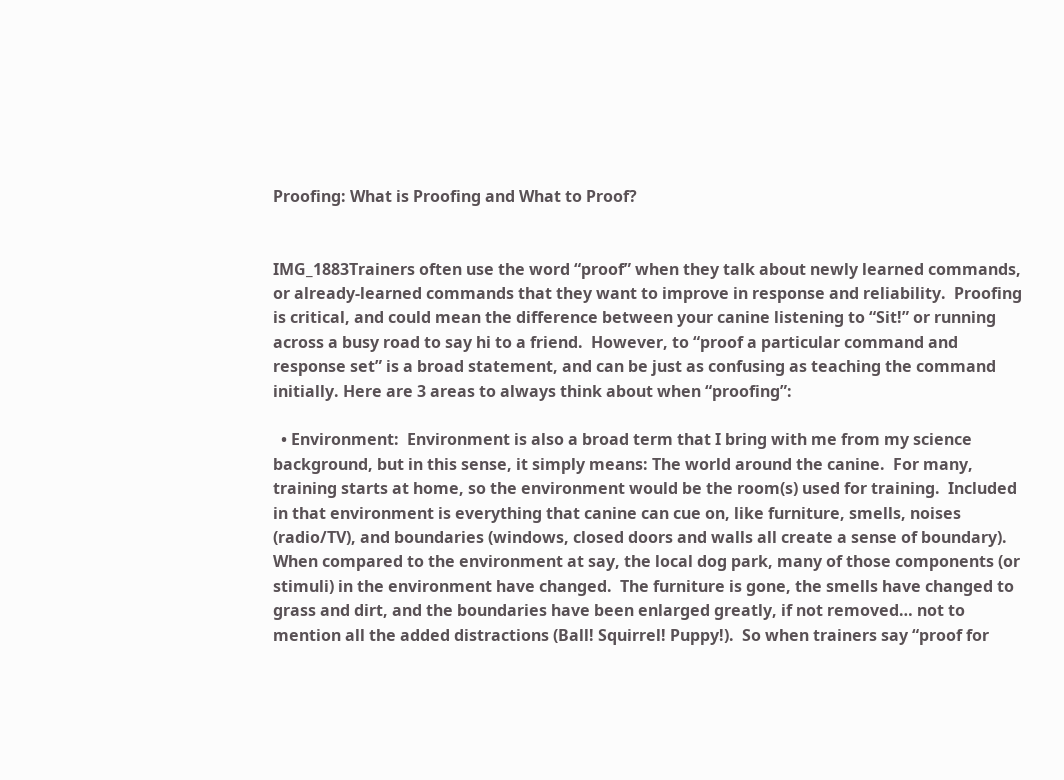Proofing: What is Proofing and What to Proof?


IMG_1883Trainers often use the word “proof” when they talk about newly learned commands, or already-learned commands that they want to improve in response and reliability.  Proofing is critical, and could mean the difference between your canine listening to “Sit!” or running across a busy road to say hi to a friend.  However, to “proof a particular command and response set” is a broad statement, and can be just as confusing as teaching the command initially. Here are 3 areas to always think about when “proofing”:

  • Environment:  Environment is also a broad term that I bring with me from my science background, but in this sense, it simply means: The world around the canine.  For many, training starts at home, so the environment would be the room(s) used for training.  Included in that environment is everything that canine can cue on, like furniture, smells, noises (radio/TV), and boundaries (windows, closed doors and walls all create a sense of boundary).  When compared to the environment at say, the local dog park, many of those components (or stimuli) in the environment have changed.  The furniture is gone, the smells have changed to grass and dirt, and the boundaries have been enlarged greatly, if not removed… not to mention all the added distractions (Ball! Squirrel! Puppy!).  So when trainers say “proof for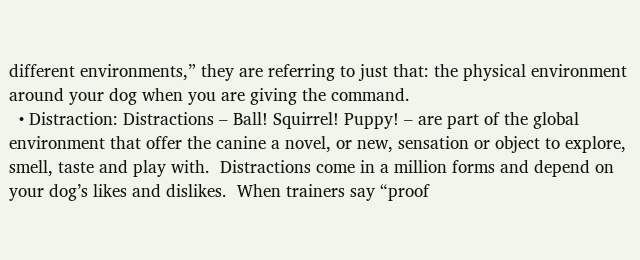different environments,” they are referring to just that: the physical environment around your dog when you are giving the command.
  • Distraction: Distractions – Ball! Squirrel! Puppy! – are part of the global environment that offer the canine a novel, or new, sensation or object to explore, smell, taste and play with.  Distractions come in a million forms and depend on your dog’s likes and dislikes.  When trainers say “proof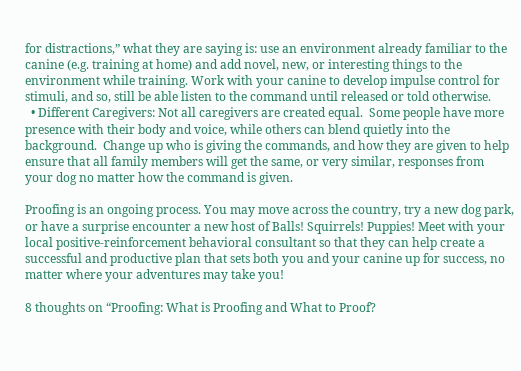for distractions,” what they are saying is: use an environment already familiar to the canine (e.g. training at home) and add novel, new, or interesting things to the environment while training. Work with your canine to develop impulse control for stimuli, and so, still be able listen to the command until released or told otherwise.
  • Different Caregivers: Not all caregivers are created equal.  Some people have more presence with their body and voice, while others can blend quietly into the background.  Change up who is giving the commands, and how they are given to help ensure that all family members will get the same, or very similar, responses from your dog no matter how the command is given.

Proofing is an ongoing process. You may move across the country, try a new dog park, or have a surprise encounter a new host of Balls! Squirrels! Puppies! Meet with your local positive-reinforcement behavioral consultant so that they can help create a successful and productive plan that sets both you and your canine up for success, no matter where your adventures may take you!

8 thoughts on “Proofing: What is Proofing and What to Proof?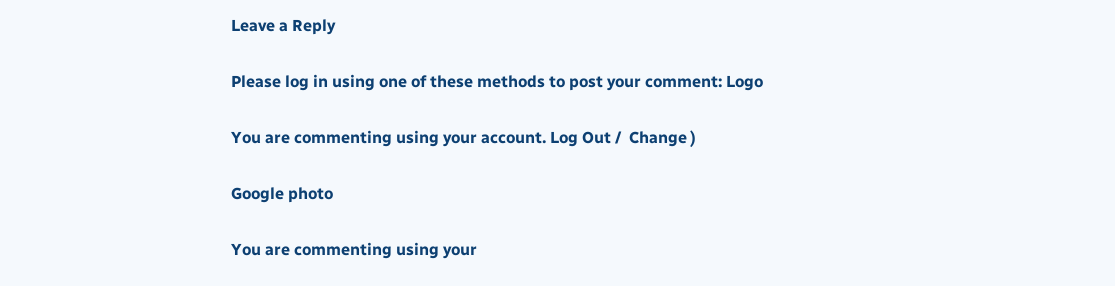Leave a Reply

Please log in using one of these methods to post your comment: Logo

You are commenting using your account. Log Out /  Change )

Google photo

You are commenting using your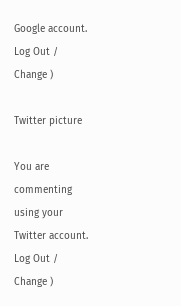Google account. Log Out /  Change )

Twitter picture

You are commenting using your Twitter account. Log Out /  Change )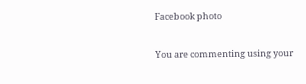Facebook photo

You are commenting using your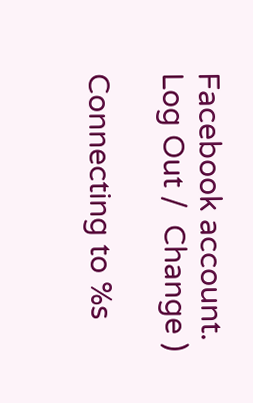Facebook account. Log Out /  Change )

Connecting to %s